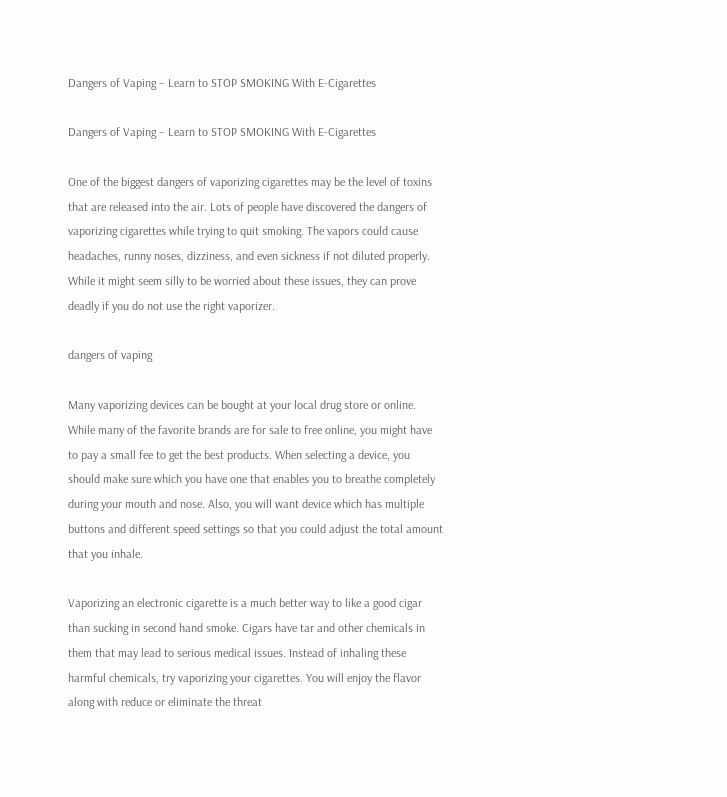Dangers of Vaping – Learn to STOP SMOKING With E-Cigarettes

Dangers of Vaping – Learn to STOP SMOKING With E-Cigarettes

One of the biggest dangers of vaporizing cigarettes may be the level of toxins that are released into the air. Lots of people have discovered the dangers of vaporizing cigarettes while trying to quit smoking. The vapors could cause headaches, runny noses, dizziness, and even sickness if not diluted properly. While it might seem silly to be worried about these issues, they can prove deadly if you do not use the right vaporizer.

dangers of vaping

Many vaporizing devices can be bought at your local drug store or online. While many of the favorite brands are for sale to free online, you might have to pay a small fee to get the best products. When selecting a device, you should make sure which you have one that enables you to breathe completely during your mouth and nose. Also, you will want device which has multiple buttons and different speed settings so that you could adjust the total amount that you inhale.

Vaporizing an electronic cigarette is a much better way to like a good cigar than sucking in second hand smoke. Cigars have tar and other chemicals in them that may lead to serious medical issues. Instead of inhaling these harmful chemicals, try vaporizing your cigarettes. You will enjoy the flavor along with reduce or eliminate the threat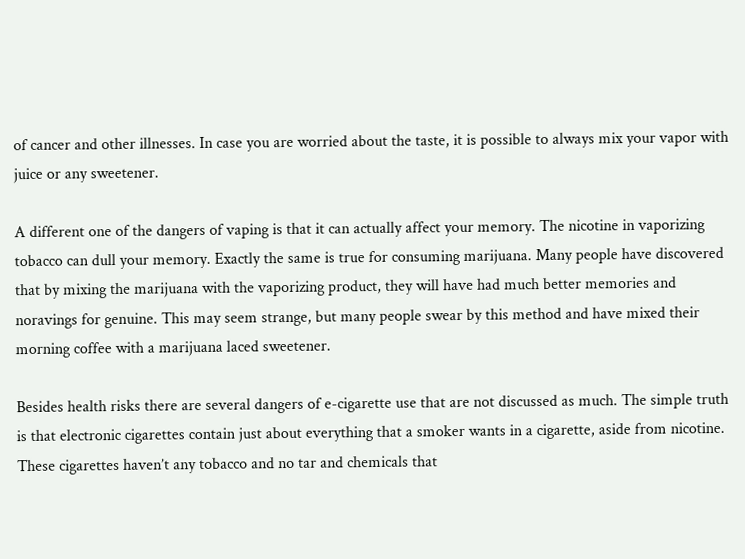of cancer and other illnesses. In case you are worried about the taste, it is possible to always mix your vapor with juice or any sweetener.

A different one of the dangers of vaping is that it can actually affect your memory. The nicotine in vaporizing tobacco can dull your memory. Exactly the same is true for consuming marijuana. Many people have discovered that by mixing the marijuana with the vaporizing product, they will have had much better memories and noravings for genuine. This may seem strange, but many people swear by this method and have mixed their morning coffee with a marijuana laced sweetener.

Besides health risks there are several dangers of e-cigarette use that are not discussed as much. The simple truth is that electronic cigarettes contain just about everything that a smoker wants in a cigarette, aside from nicotine. These cigarettes haven’t any tobacco and no tar and chemicals that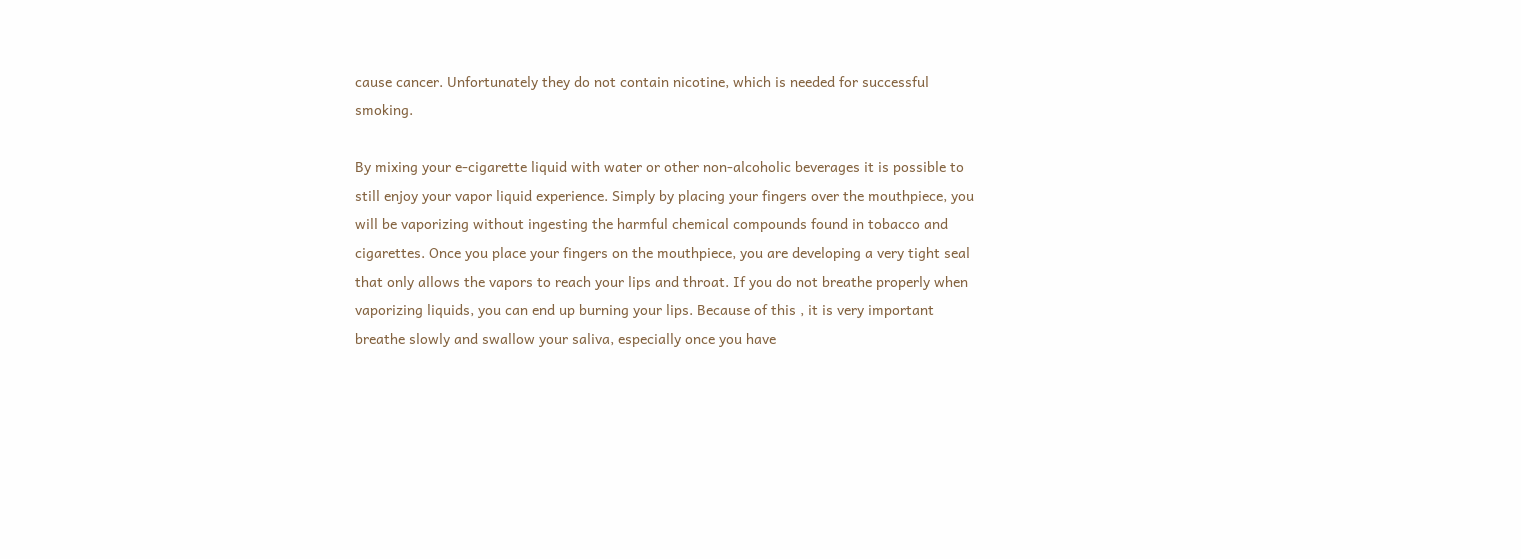cause cancer. Unfortunately they do not contain nicotine, which is needed for successful smoking.

By mixing your e-cigarette liquid with water or other non-alcoholic beverages it is possible to still enjoy your vapor liquid experience. Simply by placing your fingers over the mouthpiece, you will be vaporizing without ingesting the harmful chemical compounds found in tobacco and cigarettes. Once you place your fingers on the mouthpiece, you are developing a very tight seal that only allows the vapors to reach your lips and throat. If you do not breathe properly when vaporizing liquids, you can end up burning your lips. Because of this , it is very important breathe slowly and swallow your saliva, especially once you have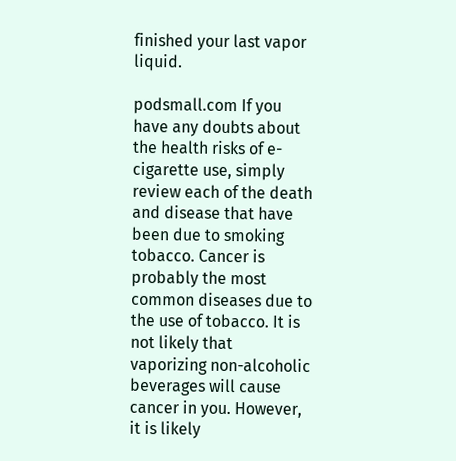finished your last vapor liquid.

podsmall.com If you have any doubts about the health risks of e-cigarette use, simply review each of the death and disease that have been due to smoking tobacco. Cancer is probably the most common diseases due to the use of tobacco. It is not likely that vaporizing non-alcoholic beverages will cause cancer in you. However, it is likely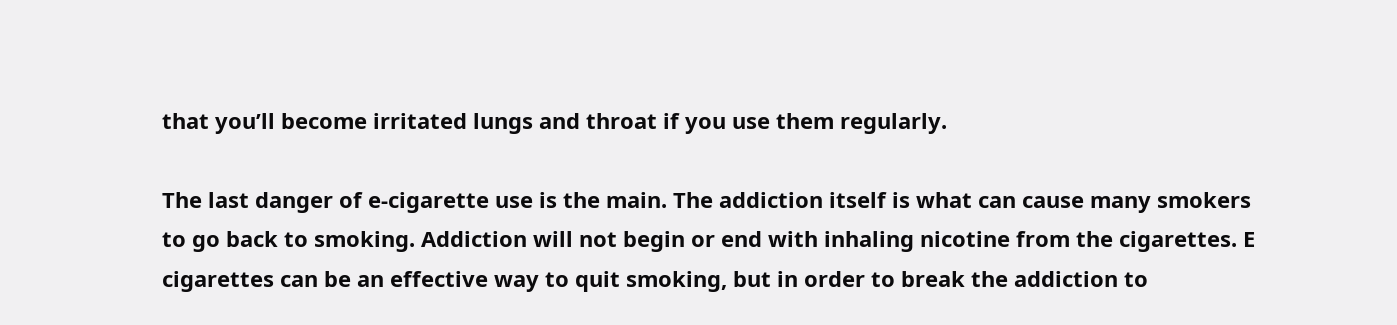that you’ll become irritated lungs and throat if you use them regularly.

The last danger of e-cigarette use is the main. The addiction itself is what can cause many smokers to go back to smoking. Addiction will not begin or end with inhaling nicotine from the cigarettes. E cigarettes can be an effective way to quit smoking, but in order to break the addiction to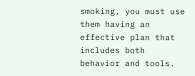smoking, you must use them having an effective plan that includes both behavior and tools.